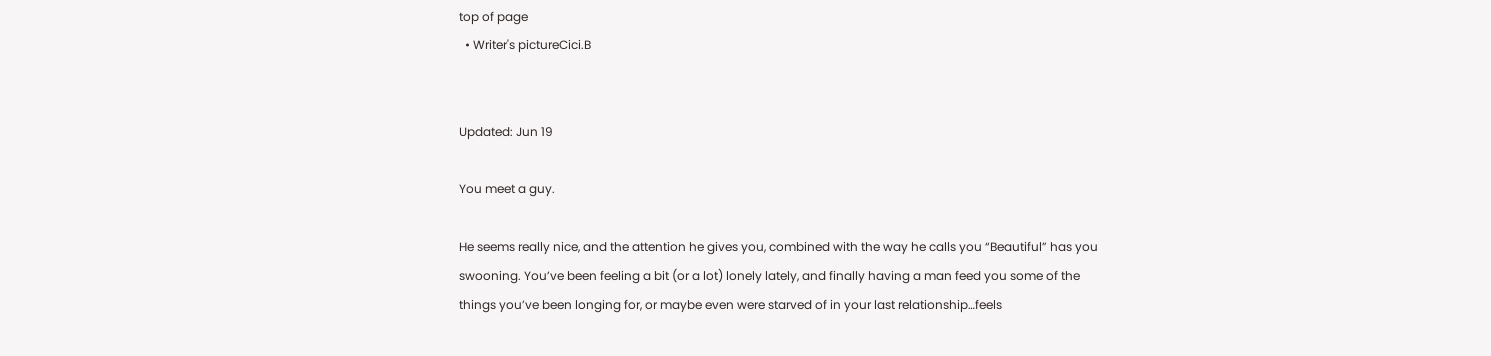top of page
  • Writer's pictureCici.B


Updated: Jun 19

You meet a guy.

He seems really nice, and the attention he gives you, combined with the way he calls you “Beautiful” has you swooning. You’ve been feeling a bit (or a lot) lonely lately, and finally having a man feed you some of the things you’ve been longing for, or maybe even were starved of in your last relationship…feels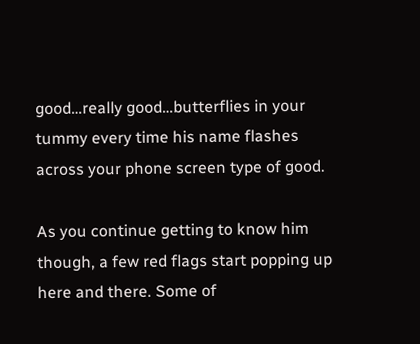good…really good…butterflies in your tummy every time his name flashes across your phone screen type of good.

As you continue getting to know him though, a few red flags start popping up here and there. Some of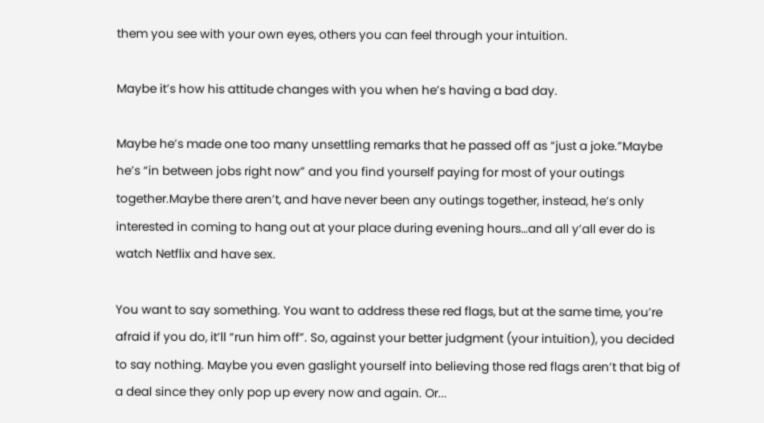them you see with your own eyes, others you can feel through your intuition.

Maybe it’s how his attitude changes with you when he’s having a bad day.

Maybe he’s made one too many unsettling remarks that he passed off as “just a joke.”Maybe he’s “in between jobs right now” and you find yourself paying for most of your outings together.Maybe there aren’t, and have never been any outings together, instead, he’s only interested in coming to hang out at your place during evening hours…and all y’all ever do is watch Netflix and have sex.

You want to say something. You want to address these red flags, but at the same time, you’re afraid if you do, it’ll “run him off”. So, against your better judgment (your intuition), you decided to say nothing. Maybe you even gaslight yourself into believing those red flags aren’t that big of a deal since they only pop up every now and again. Or...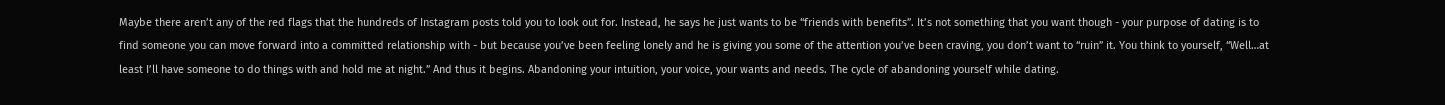Maybe there aren’t any of the red flags that the hundreds of Instagram posts told you to look out for. Instead, he says he just wants to be “friends with benefits”. It’s not something that you want though - your purpose of dating is to find someone you can move forward into a committed relationship with - but because you’ve been feeling lonely and he is giving you some of the attention you’ve been craving, you don’t want to “ruin” it. You think to yourself, “Well…at least I’ll have someone to do things with and hold me at night.” And thus it begins. Abandoning your intuition, your voice, your wants and needs. The cycle of abandoning yourself while dating.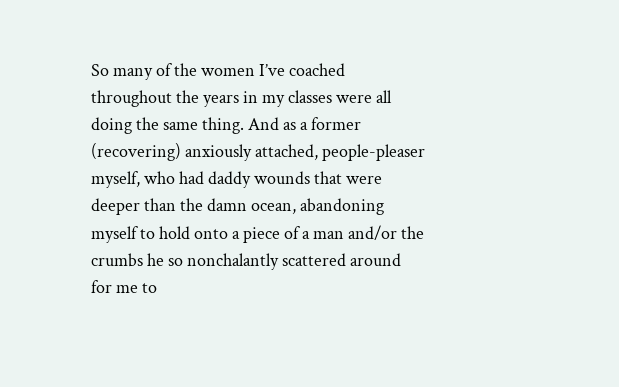So many of the women I’ve coached throughout the years in my classes were all doing the same thing. And as a former (recovering) anxiously attached, people-pleaser myself, who had daddy wounds that were deeper than the damn ocean, abandoning myself to hold onto a piece of a man and/or the crumbs he so nonchalantly scattered around for me to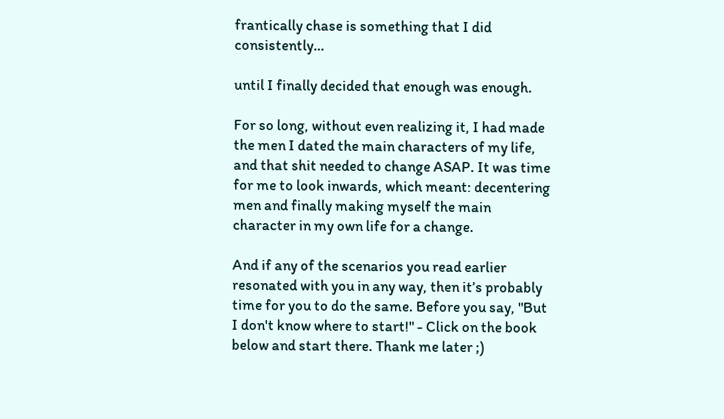frantically chase is something that I did consistently…

until I finally decided that enough was enough.

For so long, without even realizing it, I had made the men I dated the main characters of my life, and that shit needed to change ASAP. It was time for me to look inwards, which meant: decentering men and finally making myself the main character in my own life for a change.

And if any of the scenarios you read earlier resonated with you in any way, then it’s probably time for you to do the same. Before you say, "But I don't know where to start!" - Click on the book below and start there. Thank me later ;)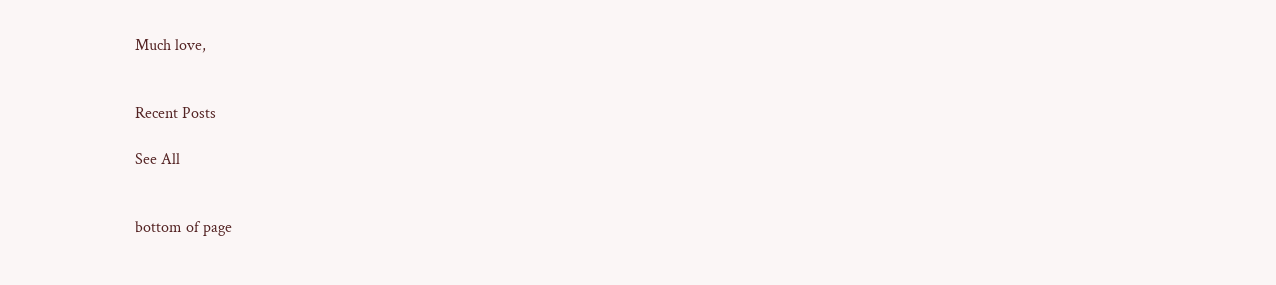Much love,


Recent Posts

See All


bottom of page